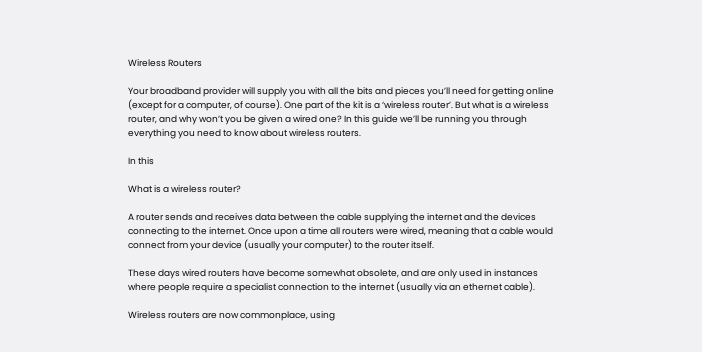Wireless Routers

Your broadband provider will supply you with all the bits and pieces you’ll need for getting online (except for a computer, of course). One part of the kit is a ‘wireless router’. But what is a wireless router, and why won’t you be given a wired one? In this guide we’ll be running you through everything you need to know about wireless routers.

In this

What is a wireless router?

A router sends and receives data between the cable supplying the internet and the devices connecting to the internet. Once upon a time all routers were wired, meaning that a cable would connect from your device (usually your computer) to the router itself.

These days wired routers have become somewhat obsolete, and are only used in instances where people require a specialist connection to the internet (usually via an ethernet cable).

Wireless routers are now commonplace, using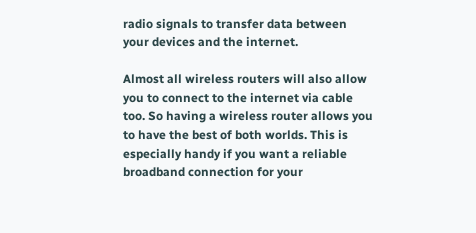radio signals to transfer data between your devices and the internet.

Almost all wireless routers will also allow you to connect to the internet via cable too. So having a wireless router allows you to have the best of both worlds. This is especially handy if you want a reliable broadband connection for your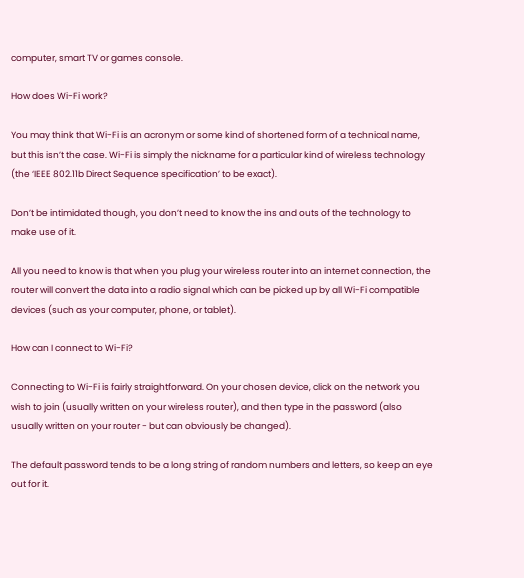computer, smart TV or games console.

How does Wi-Fi work?

You may think that Wi-Fi is an acronym or some kind of shortened form of a technical name, but this isn’t the case. Wi-Fi is simply the nickname for a particular kind of wireless technology (the ‘IEEE 802.11b Direct Sequence specification’ to be exact).

Don’t be intimidated though, you don’t need to know the ins and outs of the technology to make use of it.

All you need to know is that when you plug your wireless router into an internet connection, the router will convert the data into a radio signal which can be picked up by all Wi-Fi compatible devices (such as your computer, phone, or tablet).

How can I connect to Wi-Fi?

Connecting to Wi-Fi is fairly straightforward. On your chosen device, click on the network you wish to join (usually written on your wireless router), and then type in the password (also usually written on your router - but can obviously be changed).

The default password tends to be a long string of random numbers and letters, so keep an eye out for it.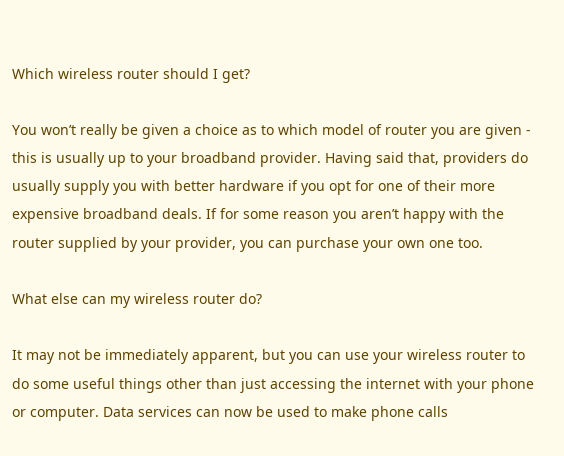Which wireless router should I get?

You won’t really be given a choice as to which model of router you are given - this is usually up to your broadband provider. Having said that, providers do usually supply you with better hardware if you opt for one of their more expensive broadband deals. If for some reason you aren’t happy with the router supplied by your provider, you can purchase your own one too.

What else can my wireless router do?

It may not be immediately apparent, but you can use your wireless router to do some useful things other than just accessing the internet with your phone or computer. Data services can now be used to make phone calls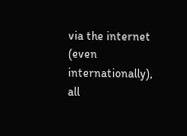via the internet (even internationally), all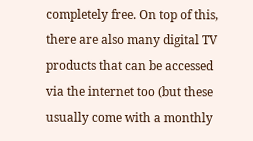completely free. On top of this, there are also many digital TV products that can be accessed via the internet too (but these usually come with a monthly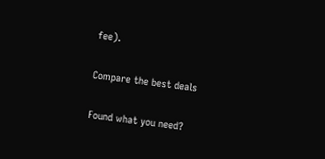fee).

Compare the best deals

Found what you need?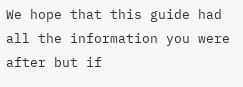We hope that this guide had all the information you were after but if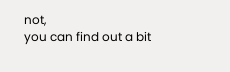not,
you can find out a bit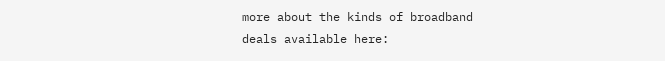more about the kinds of broadband deals available here: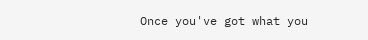Once you've got what you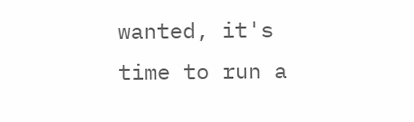wanted, it's time to run a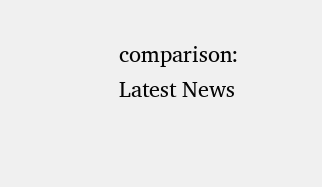comparison:
Latest News